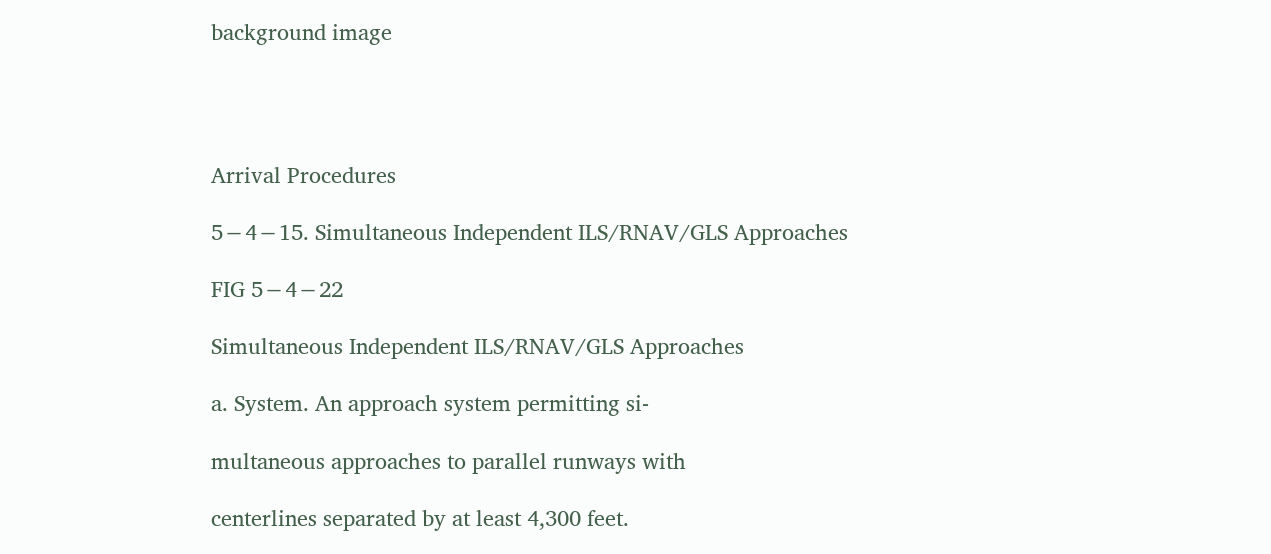background image




Arrival Procedures

5−4−15. Simultaneous Independent ILS/RNAV/GLS Approaches

FIG 5−4−22

Simultaneous Independent ILS/RNAV/GLS Approaches

a. System. An approach system permitting si-

multaneous approaches to parallel runways with

centerlines separated by at least 4,300 feet.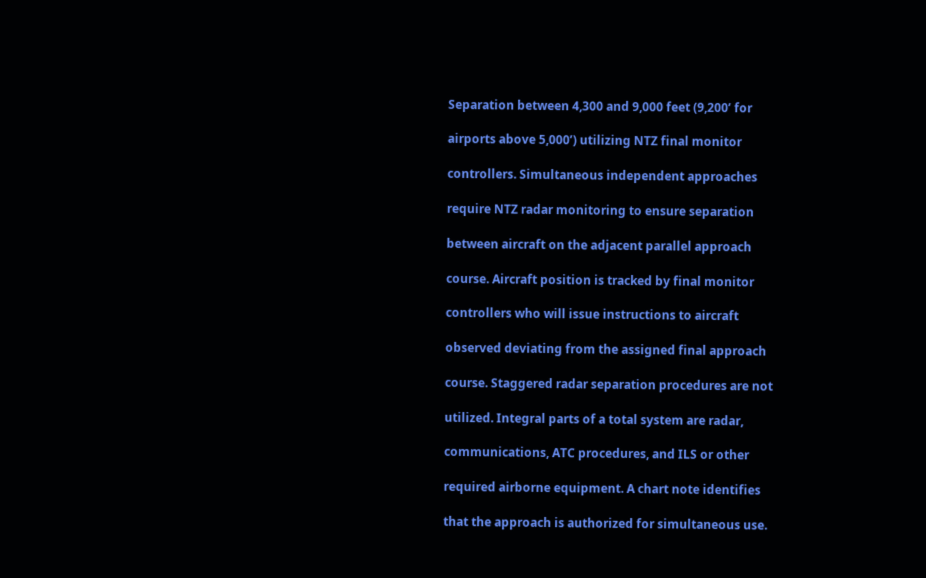Separation between 4,300 and 9,000 feet (9,200’ for

airports above 5,000’) utilizing NTZ final monitor

controllers. Simultaneous independent approaches

require NTZ radar monitoring to ensure separation

between aircraft on the adjacent parallel approach

course. Aircraft position is tracked by final monitor

controllers who will issue instructions to aircraft

observed deviating from the assigned final approach

course. Staggered radar separation procedures are not

utilized. Integral parts of a total system are radar,

communications, ATC procedures, and ILS or other

required airborne equipment. A chart note identifies

that the approach is authorized for simultaneous use.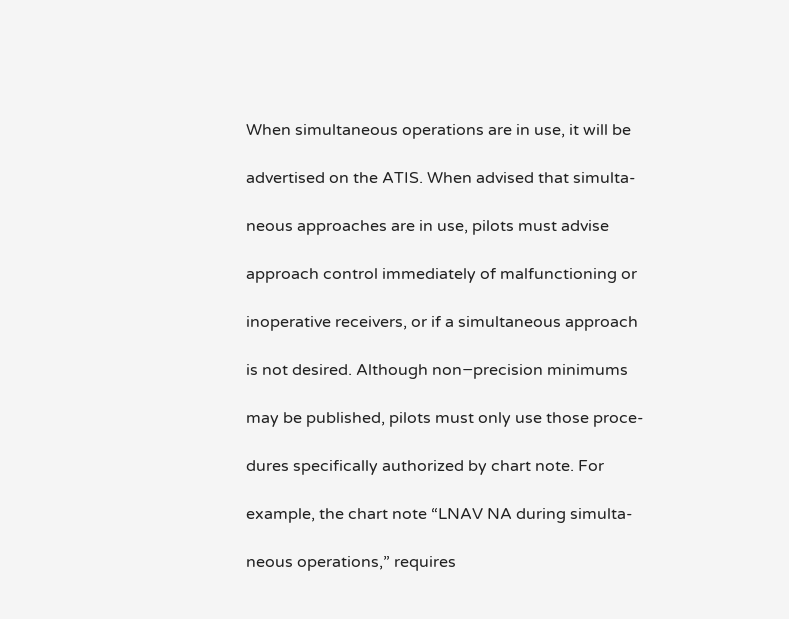When simultaneous operations are in use, it will be

advertised on the ATIS. When advised that simulta-

neous approaches are in use, pilots must advise

approach control immediately of malfunctioning or

inoperative receivers, or if a simultaneous approach

is not desired. Although non−precision minimums

may be published, pilots must only use those proce-

dures specifically authorized by chart note. For

example, the chart note “LNAV NA during simulta-

neous operations,” requires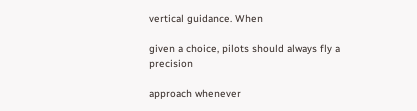vertical guidance. When

given a choice, pilots should always fly a precision

approach whenever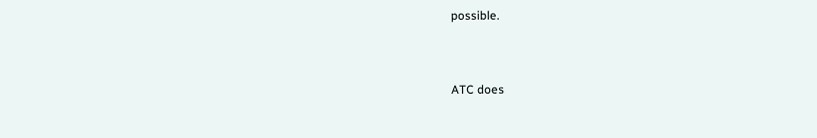possible.


ATC does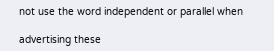not use the word independent or parallel when

advertising these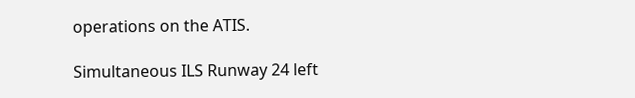operations on the ATIS.

Simultaneous ILS Runway 24 left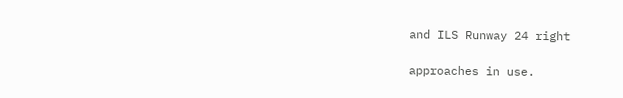and ILS Runway 24 right

approaches in use.